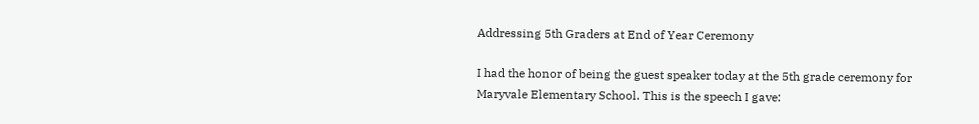Addressing 5th Graders at End of Year Ceremony

I had the honor of being the guest speaker today at the 5th grade ceremony for Maryvale Elementary School. This is the speech I gave: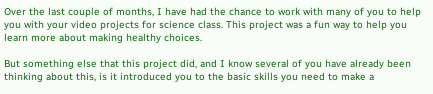Over the last couple of months, I have had the chance to work with many of you to help you with your video projects for science class. This project was a fun way to help you learn more about making healthy choices.

But something else that this project did, and I know several of you have already been thinking about this, is it introduced you to the basic skills you need to make a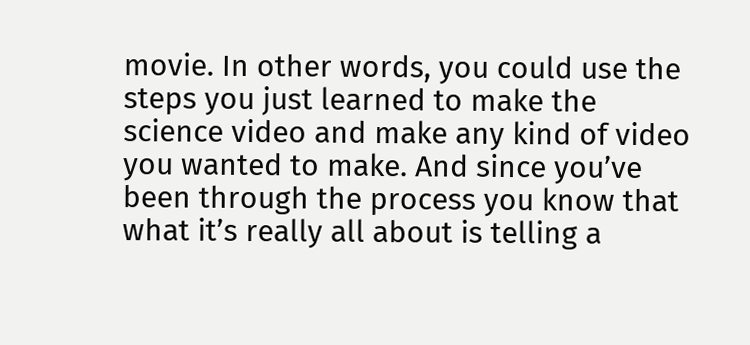movie. In other words, you could use the steps you just learned to make the science video and make any kind of video you wanted to make. And since you’ve been through the process you know that what it’s really all about is telling a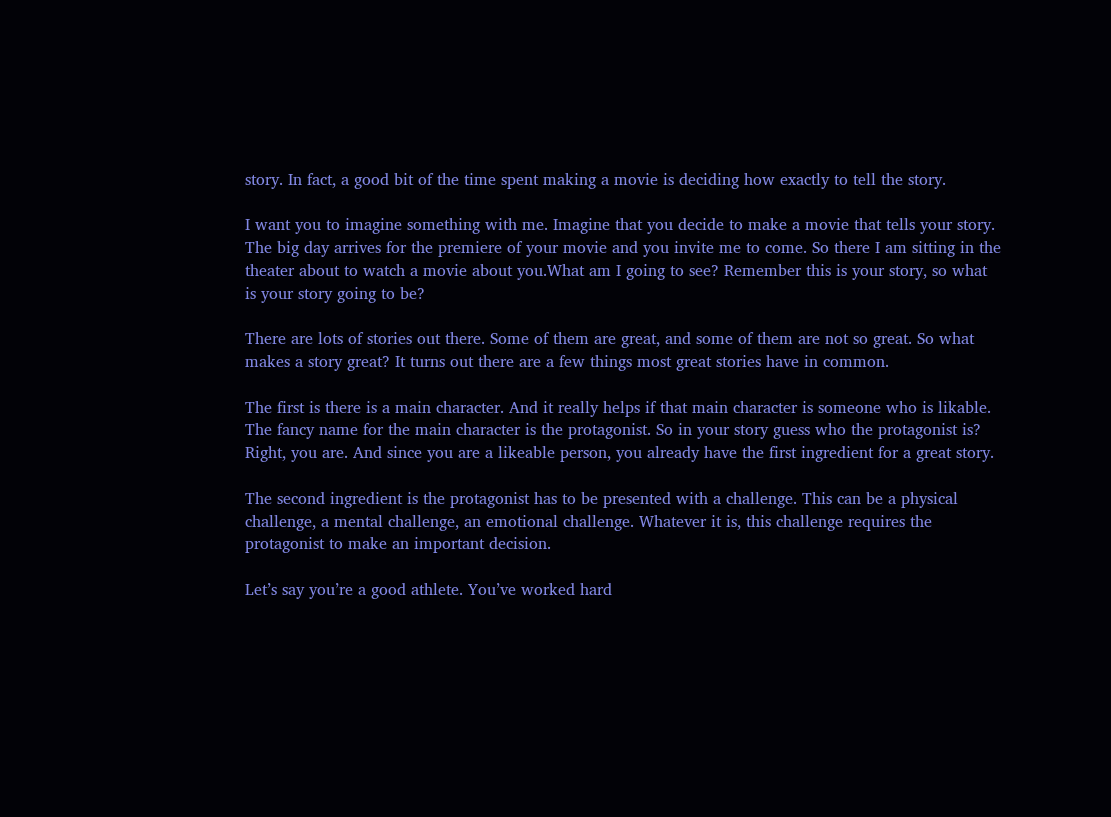story. In fact, a good bit of the time spent making a movie is deciding how exactly to tell the story.

I want you to imagine something with me. Imagine that you decide to make a movie that tells your story. The big day arrives for the premiere of your movie and you invite me to come. So there I am sitting in the theater about to watch a movie about you.What am I going to see? Remember this is your story, so what is your story going to be?

There are lots of stories out there. Some of them are great, and some of them are not so great. So what makes a story great? It turns out there are a few things most great stories have in common.

The first is there is a main character. And it really helps if that main character is someone who is likable. The fancy name for the main character is the protagonist. So in your story guess who the protagonist is? Right, you are. And since you are a likeable person, you already have the first ingredient for a great story.

The second ingredient is the protagonist has to be presented with a challenge. This can be a physical challenge, a mental challenge, an emotional challenge. Whatever it is, this challenge requires the protagonist to make an important decision.

Let’s say you’re a good athlete. You’ve worked hard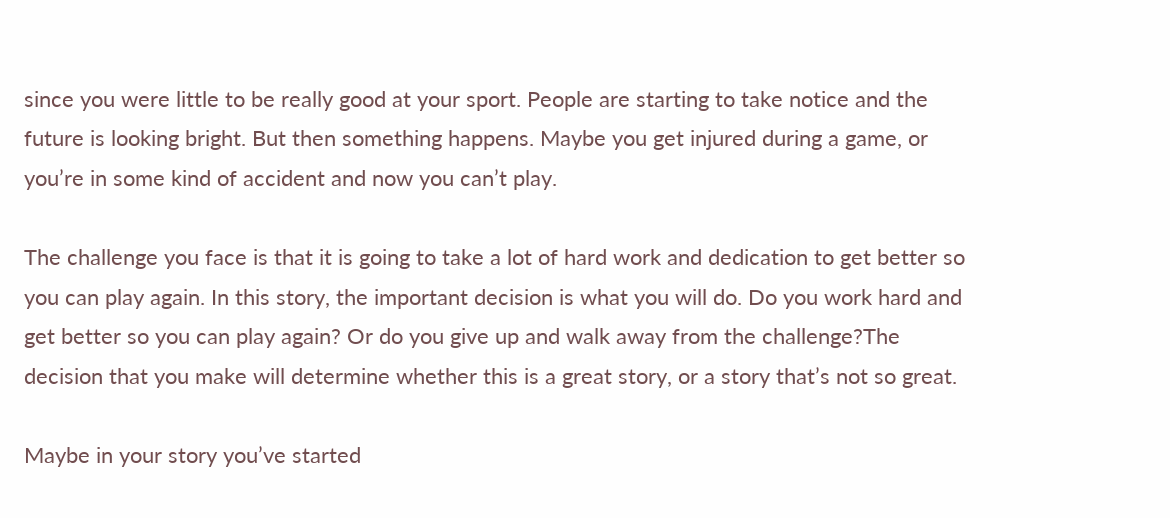since you were little to be really good at your sport. People are starting to take notice and the future is looking bright. But then something happens. Maybe you get injured during a game, or you’re in some kind of accident and now you can’t play.

The challenge you face is that it is going to take a lot of hard work and dedication to get better so you can play again. In this story, the important decision is what you will do. Do you work hard and get better so you can play again? Or do you give up and walk away from the challenge?The decision that you make will determine whether this is a great story, or a story that’s not so great.

Maybe in your story you’ve started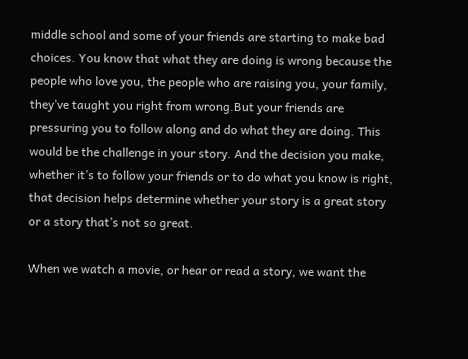middle school and some of your friends are starting to make bad choices. You know that what they are doing is wrong because the people who love you, the people who are raising you, your family, they’ve taught you right from wrong.But your friends are pressuring you to follow along and do what they are doing. This would be the challenge in your story. And the decision you make, whether it’s to follow your friends or to do what you know is right, that decision helps determine whether your story is a great story or a story that’s not so great.

When we watch a movie, or hear or read a story, we want the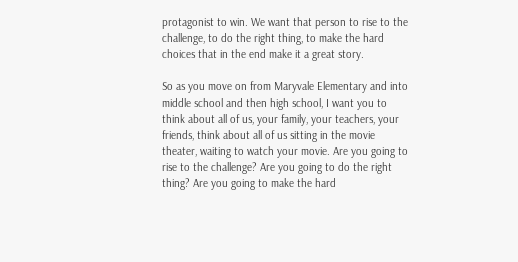protagonist to win. We want that person to rise to the challenge, to do the right thing, to make the hard choices that in the end make it a great story.

So as you move on from Maryvale Elementary and into middle school and then high school, I want you to think about all of us, your family, your teachers, your friends, think about all of us sitting in the movie theater, waiting to watch your movie. Are you going to rise to the challenge? Are you going to do the right thing? Are you going to make the hard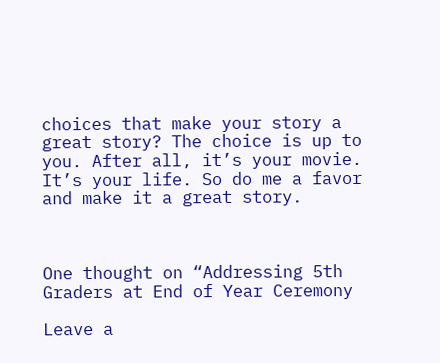choices that make your story a great story? The choice is up to you. After all, it’s your movie. It’s your life. So do me a favor and make it a great story.



One thought on “Addressing 5th Graders at End of Year Ceremony

Leave a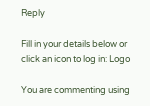Reply

Fill in your details below or click an icon to log in: Logo

You are commenting using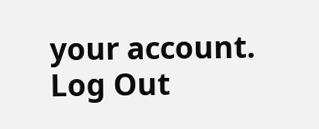your account. Log Out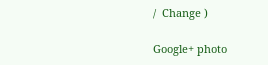/  Change )

Google+ photo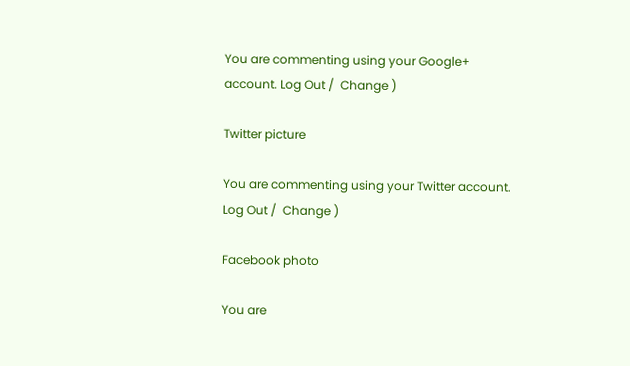You are commenting using your Google+ account. Log Out /  Change )

Twitter picture

You are commenting using your Twitter account. Log Out /  Change )

Facebook photo

You are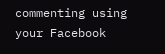commenting using your Facebook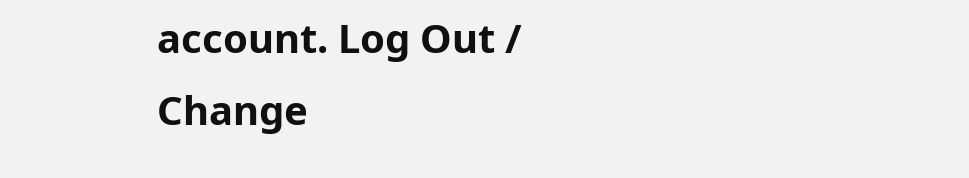account. Log Out /  Change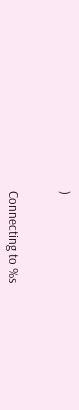)


Connecting to %s